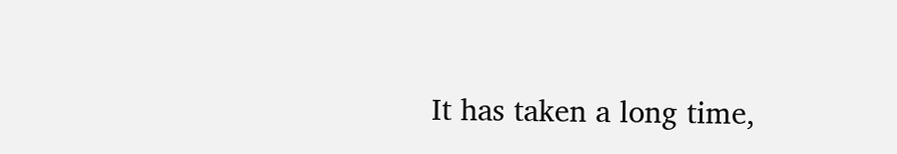It has taken a long time,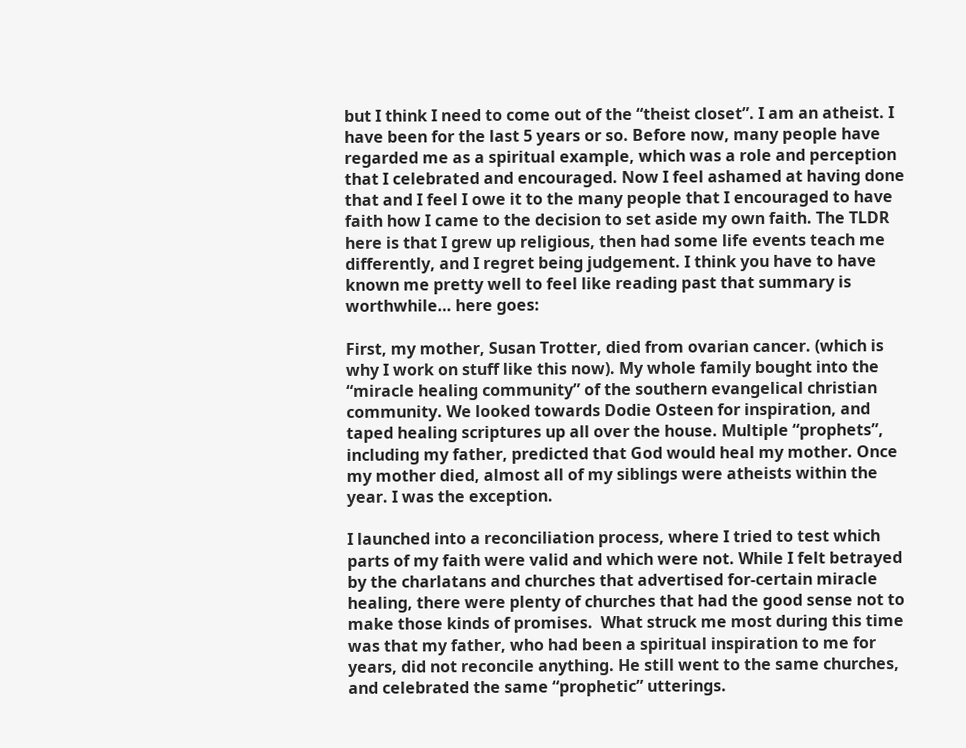but I think I need to come out of the “theist closet”. I am an atheist. I have been for the last 5 years or so. Before now, many people have regarded me as a spiritual example, which was a role and perception that I celebrated and encouraged. Now I feel ashamed at having done that and I feel I owe it to the many people that I encouraged to have faith how I came to the decision to set aside my own faith. The TLDR here is that I grew up religious, then had some life events teach me differently, and I regret being judgement. I think you have to have known me pretty well to feel like reading past that summary is worthwhile… here goes:

First, my mother, Susan Trotter, died from ovarian cancer. (which is why I work on stuff like this now). My whole family bought into the “miracle healing community” of the southern evangelical christian community. We looked towards Dodie Osteen for inspiration, and taped healing scriptures up all over the house. Multiple “prophets”, including my father, predicted that God would heal my mother. Once my mother died, almost all of my siblings were atheists within the year. I was the exception.

I launched into a reconciliation process, where I tried to test which parts of my faith were valid and which were not. While I felt betrayed by the charlatans and churches that advertised for-certain miracle healing, there were plenty of churches that had the good sense not to make those kinds of promises.  What struck me most during this time was that my father, who had been a spiritual inspiration to me for years, did not reconcile anything. He still went to the same churches, and celebrated the same “prophetic” utterings.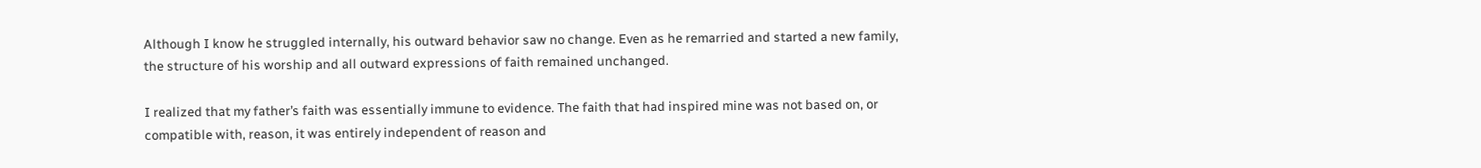Although I know he struggled internally, his outward behavior saw no change. Even as he remarried and started a new family, the structure of his worship and all outward expressions of faith remained unchanged.

I realized that my father’s faith was essentially immune to evidence. The faith that had inspired mine was not based on, or compatible with, reason, it was entirely independent of reason and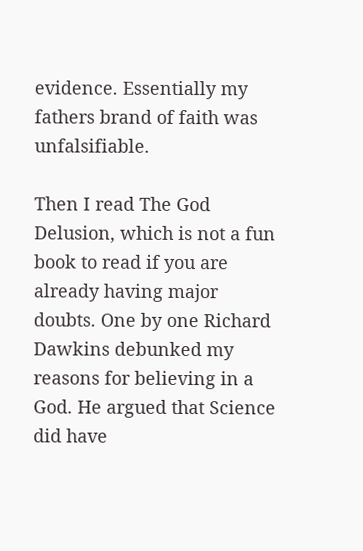evidence. Essentially my fathers brand of faith was unfalsifiable.

Then I read The God Delusion, which is not a fun book to read if you are already having major doubts. One by one Richard Dawkins debunked my reasons for believing in a God. He argued that Science did have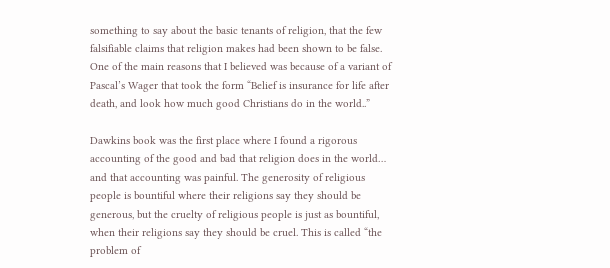something to say about the basic tenants of religion, that the few falsifiable claims that religion makes had been shown to be false. One of the main reasons that I believed was because of a variant of Pascal’s Wager that took the form “Belief is insurance for life after death, and look how much good Christians do in the world..”

Dawkins book was the first place where I found a rigorous accounting of the good and bad that religion does in the world… and that accounting was painful. The generosity of religious people is bountiful where their religions say they should be generous, but the cruelty of religious people is just as bountiful, when their religions say they should be cruel. This is called “the problem of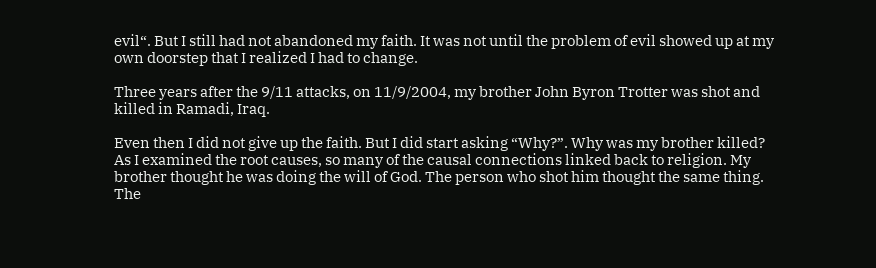evil“. But I still had not abandoned my faith. It was not until the problem of evil showed up at my own doorstep that I realized I had to change.

Three years after the 9/11 attacks, on 11/9/2004, my brother John Byron Trotter was shot and killed in Ramadi, Iraq.

Even then I did not give up the faith. But I did start asking “Why?”. Why was my brother killed? As I examined the root causes, so many of the causal connections linked back to religion. My brother thought he was doing the will of God. The person who shot him thought the same thing. The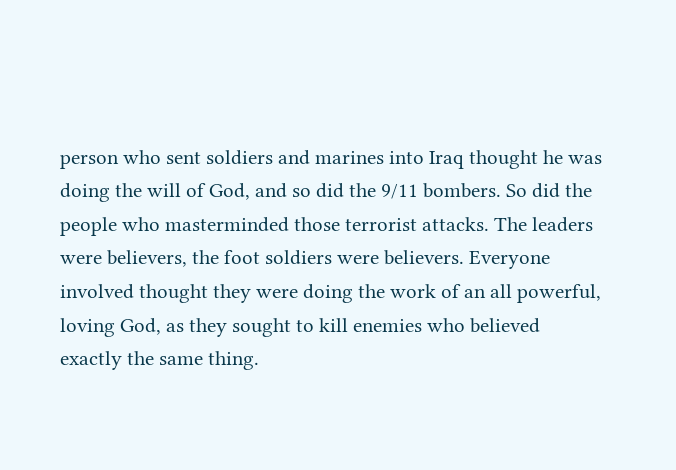person who sent soldiers and marines into Iraq thought he was doing the will of God, and so did the 9/11 bombers. So did the people who masterminded those terrorist attacks. The leaders were believers, the foot soldiers were believers. Everyone involved thought they were doing the work of an all powerful, loving God, as they sought to kill enemies who believed exactly the same thing.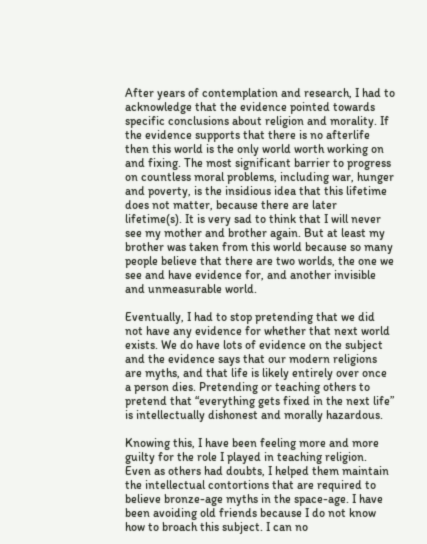After years of contemplation and research, I had to acknowledge that the evidence pointed towards specific conclusions about religion and morality. If the evidence supports that there is no afterlife then this world is the only world worth working on and fixing. The most significant barrier to progress on countless moral problems, including war, hunger and poverty, is the insidious idea that this lifetime does not matter, because there are later lifetime(s). It is very sad to think that I will never see my mother and brother again. But at least my brother was taken from this world because so many people believe that there are two worlds, the one we see and have evidence for, and another invisible and unmeasurable world.

Eventually, I had to stop pretending that we did not have any evidence for whether that next world exists. We do have lots of evidence on the subject and the evidence says that our modern religions are myths, and that life is likely entirely over once a person dies. Pretending or teaching others to pretend that “everything gets fixed in the next life” is intellectually dishonest and morally hazardous.

Knowing this, I have been feeling more and more guilty for the role I played in teaching religion. Even as others had doubts, I helped them maintain the intellectual contortions that are required to believe bronze-age myths in the space-age. I have been avoiding old friends because I do not know how to broach this subject. I can no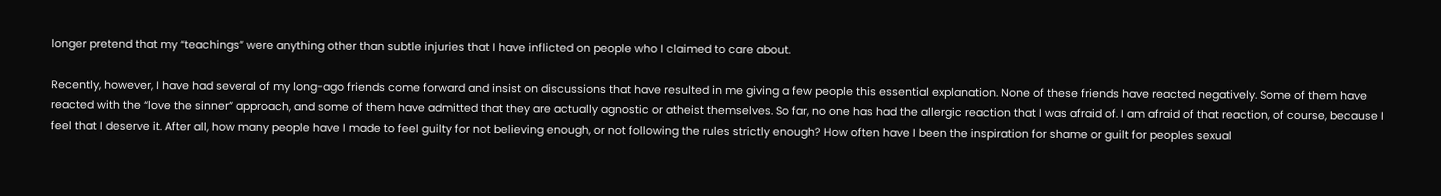longer pretend that my “teachings” were anything other than subtle injuries that I have inflicted on people who I claimed to care about.

Recently, however, I have had several of my long-ago friends come forward and insist on discussions that have resulted in me giving a few people this essential explanation. None of these friends have reacted negatively. Some of them have reacted with the “love the sinner” approach, and some of them have admitted that they are actually agnostic or atheist themselves. So far, no one has had the allergic reaction that I was afraid of. I am afraid of that reaction, of course, because I feel that I deserve it. After all, how many people have I made to feel guilty for not believing enough, or not following the rules strictly enough? How often have I been the inspiration for shame or guilt for peoples sexual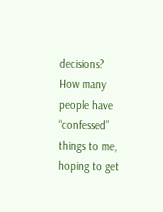decisions? How many people have “confessed” things to me, hoping to get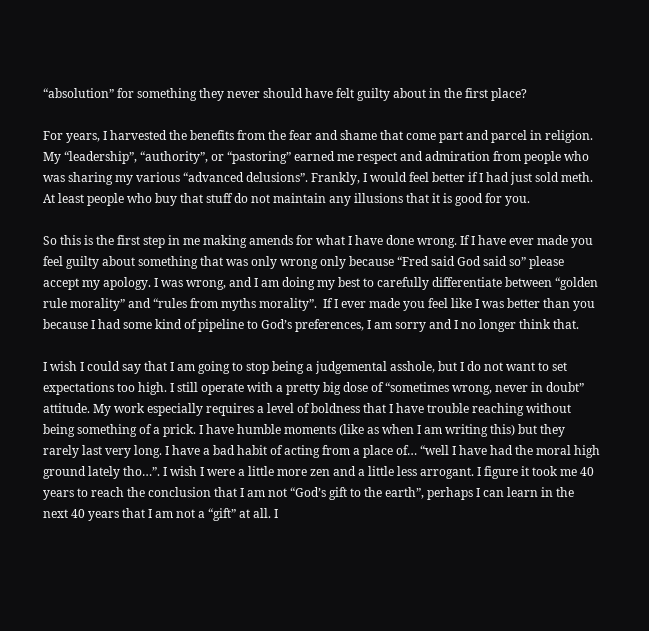“absolution” for something they never should have felt guilty about in the first place?

For years, I harvested the benefits from the fear and shame that come part and parcel in religion. My “leadership”, “authority”, or “pastoring” earned me respect and admiration from people who was sharing my various “advanced delusions”. Frankly, I would feel better if I had just sold meth. At least people who buy that stuff do not maintain any illusions that it is good for you.

So this is the first step in me making amends for what I have done wrong. If I have ever made you feel guilty about something that was only wrong only because “Fred said God said so” please accept my apology. I was wrong, and I am doing my best to carefully differentiate between “golden rule morality” and “rules from myths morality”.  If I ever made you feel like I was better than you because I had some kind of pipeline to God’s preferences, I am sorry and I no longer think that.

I wish I could say that I am going to stop being a judgemental asshole, but I do not want to set expectations too high. I still operate with a pretty big dose of “sometimes wrong, never in doubt” attitude. My work especially requires a level of boldness that I have trouble reaching without being something of a prick. I have humble moments (like as when I am writing this) but they rarely last very long. I have a bad habit of acting from a place of… “well I have had the moral high ground lately tho…”. I wish I were a little more zen and a little less arrogant. I figure it took me 40 years to reach the conclusion that I am not “God’s gift to the earth”, perhaps I can learn in the next 40 years that I am not a “gift” at all. I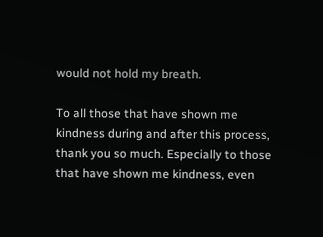would not hold my breath.

To all those that have shown me kindness during and after this process, thank you so much. Especially to those that have shown me kindness, even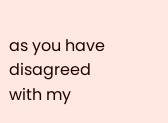as you have disagreed with my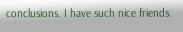conclusions. I have such nice friends.